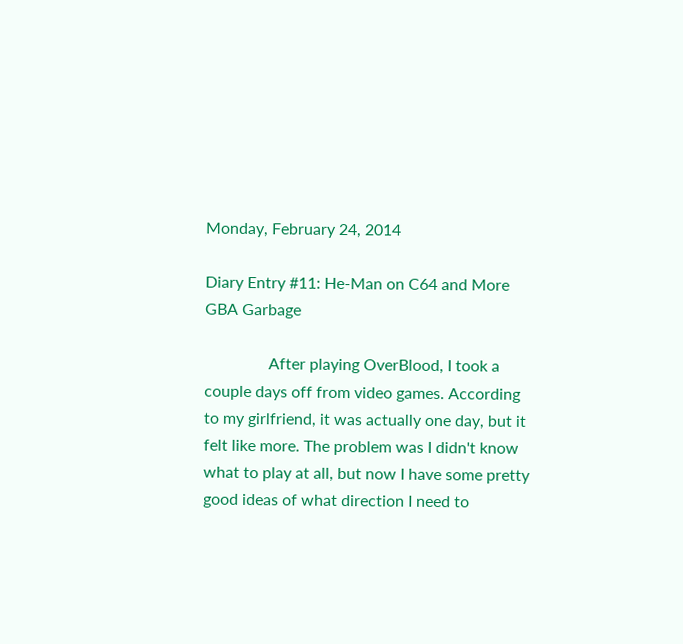Monday, February 24, 2014

Diary Entry #11: He-Man on C64 and More GBA Garbage

                After playing OverBlood, I took a couple days off from video games. According to my girlfriend, it was actually one day, but it felt like more. The problem was I didn't know what to play at all, but now I have some pretty good ideas of what direction I need to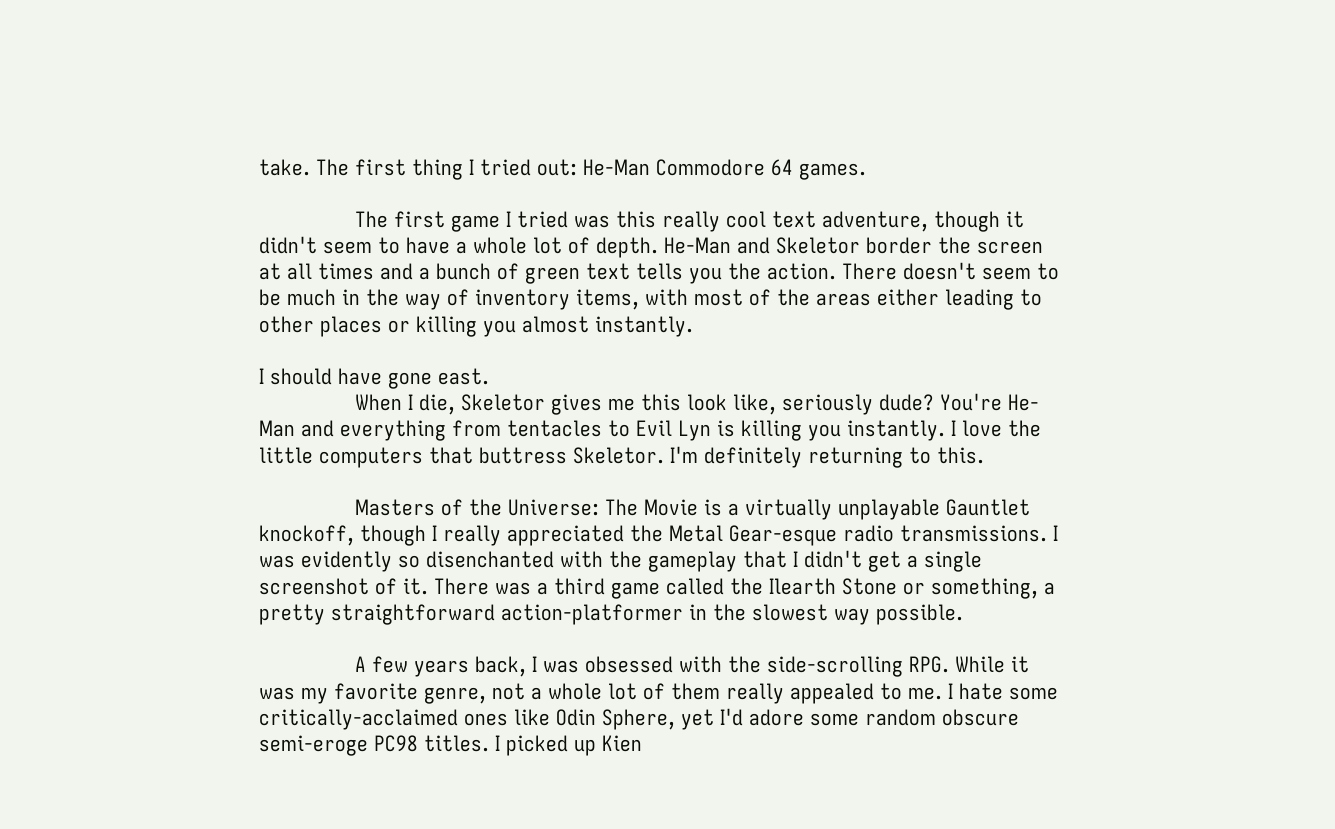take. The first thing I tried out: He-Man Commodore 64 games.

                The first game I tried was this really cool text adventure, though it didn't seem to have a whole lot of depth. He-Man and Skeletor border the screen at all times and a bunch of green text tells you the action. There doesn't seem to be much in the way of inventory items, with most of the areas either leading to other places or killing you almost instantly.

I should have gone east.
                When I die, Skeletor gives me this look like, seriously dude? You're He-Man and everything from tentacles to Evil Lyn is killing you instantly. I love the little computers that buttress Skeletor. I'm definitely returning to this.

                Masters of the Universe: The Movie is a virtually unplayable Gauntlet knockoff, though I really appreciated the Metal Gear-esque radio transmissions. I was evidently so disenchanted with the gameplay that I didn't get a single screenshot of it. There was a third game called the Ilearth Stone or something, a pretty straightforward action-platformer in the slowest way possible.

                A few years back, I was obsessed with the side-scrolling RPG. While it was my favorite genre, not a whole lot of them really appealed to me. I hate some critically-acclaimed ones like Odin Sphere, yet I'd adore some random obscure semi-eroge PC98 titles. I picked up Kien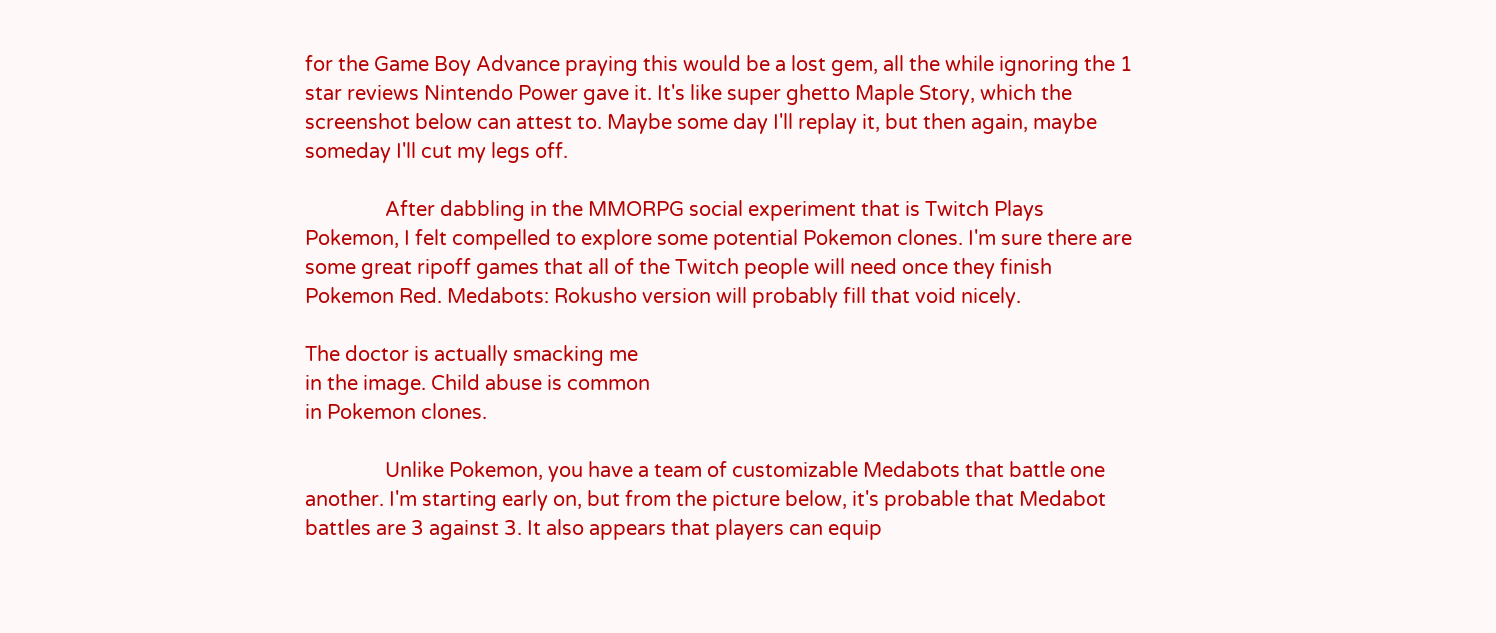for the Game Boy Advance praying this would be a lost gem, all the while ignoring the 1 star reviews Nintendo Power gave it. It's like super ghetto Maple Story, which the screenshot below can attest to. Maybe some day I'll replay it, but then again, maybe someday I'll cut my legs off.

                After dabbling in the MMORPG social experiment that is Twitch Plays Pokemon, I felt compelled to explore some potential Pokemon clones. I'm sure there are some great ripoff games that all of the Twitch people will need once they finish Pokemon Red. Medabots: Rokusho version will probably fill that void nicely.

The doctor is actually smacking me
in the image. Child abuse is common
in Pokemon clones.

                Unlike Pokemon, you have a team of customizable Medabots that battle one another. I'm starting early on, but from the picture below, it's probable that Medabot battles are 3 against 3. It also appears that players can equip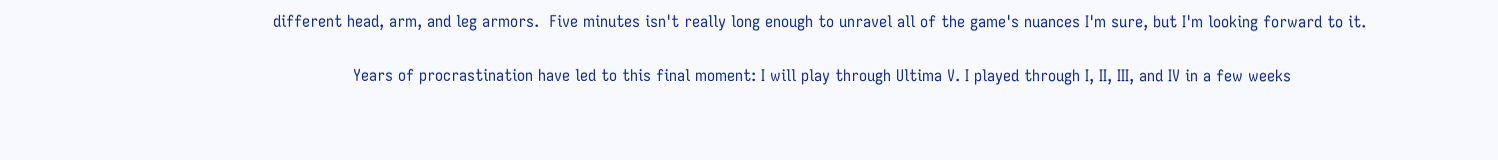different head, arm, and leg armors.  Five minutes isn't really long enough to unravel all of the game's nuances I'm sure, but I'm looking forward to it.

                Years of procrastination have led to this final moment: I will play through Ultima V. I played through I, II, III, and IV in a few weeks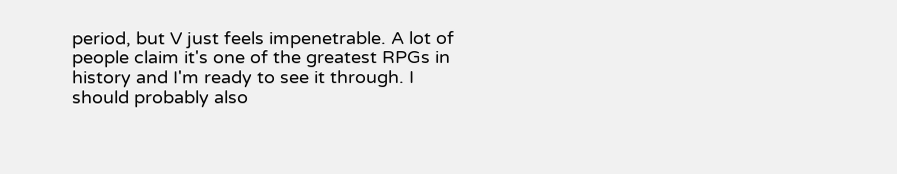period, but V just feels impenetrable. A lot of people claim it's one of the greatest RPGs in history and I'm ready to see it through. I should probably also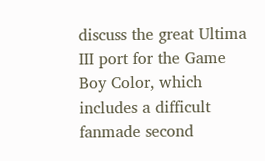discuss the great Ultima III port for the Game Boy Color, which includes a difficult fanmade second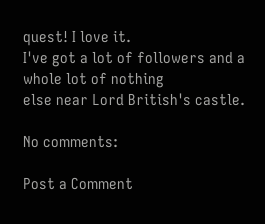quest! I love it.
I've got a lot of followers and a whole lot of nothing
else near Lord British's castle.

No comments:

Post a Comment